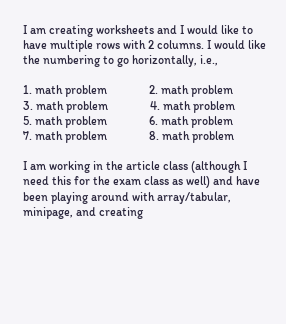I am creating worksheets and I would like to have multiple rows with 2 columns. I would like the numbering to go horizontally, i.e.,

1. math problem              2. math problem
3. math problem              4. math problem
5. math problem              6. math problem
7. math problem              8. math problem

I am working in the article class (although I need this for the exam class as well) and have been playing around with array/tabular, minipage, and creating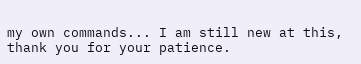my own commands... I am still new at this, thank you for your patience.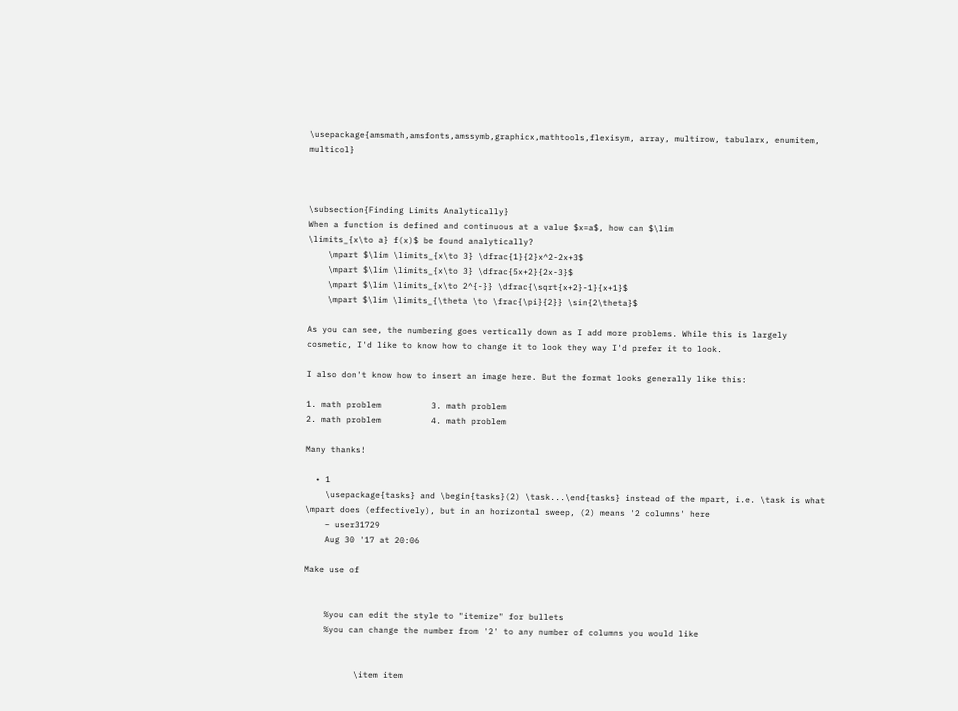\usepackage{amsmath,amsfonts,amssymb,graphicx,mathtools,flexisym, array, multirow, tabularx, enumitem, multicol}



\subsection{Finding Limits Analytically}
When a function is defined and continuous at a value $x=a$, how can $\lim
\limits_{x\to a} f(x)$ be found analytically?
    \mpart $\lim \limits_{x\to 3} \dfrac{1}{2}x^2-2x+3$
    \mpart $\lim \limits_{x\to 3} \dfrac{5x+2}{2x-3}$
    \mpart $\lim \limits_{x\to 2^{-}} \dfrac{\sqrt{x+2}-1}{x+1}$
    \mpart $\lim \limits_{\theta \to \frac{\pi}{2}} \sin{2\theta}$

As you can see, the numbering goes vertically down as I add more problems. While this is largely cosmetic, I'd like to know how to change it to look they way I'd prefer it to look.

I also don't know how to insert an image here. But the format looks generally like this:

1. math problem          3. math problem
2. math problem          4. math problem

Many thanks!

  • 1
    \usepackage{tasks} and \begin{tasks}(2) \task...\end{tasks} instead of the mpart, i.e. \task is what \mpart does (effectively), but in an horizontal sweep, (2) means '2 columns' here
    – user31729
    Aug 30 '17 at 20:06

Make use of


    %you can edit the style to "itemize" for bullets
    %you can change the number from '2' to any number of columns you would like


          \item item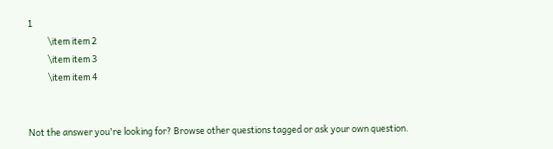1
          \item item 2
          \item item 3
          \item item 4


Not the answer you're looking for? Browse other questions tagged or ask your own question.